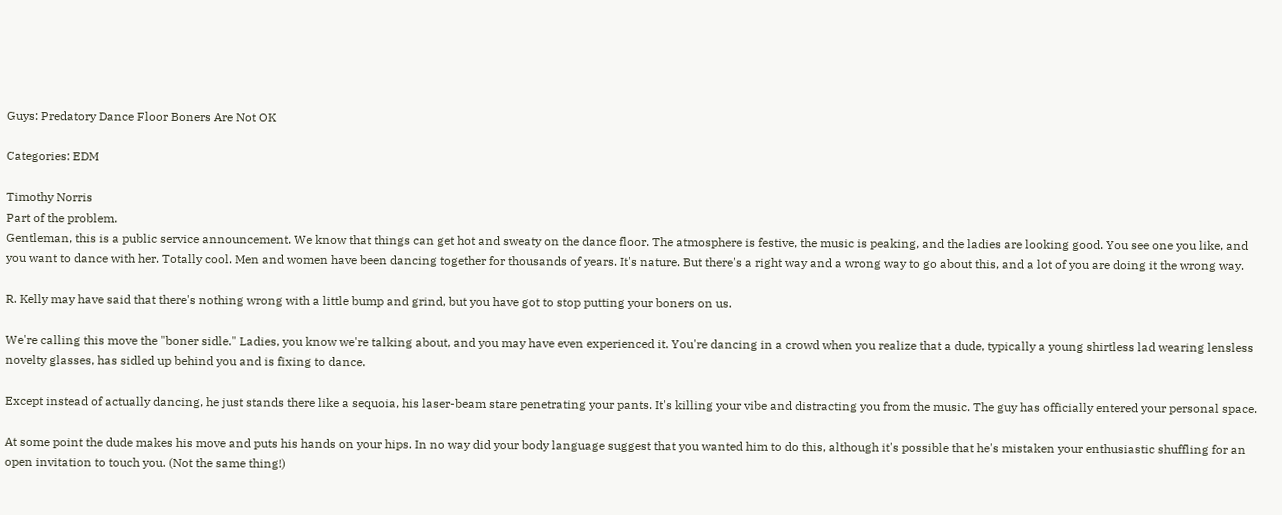Guys: Predatory Dance Floor Boners Are Not OK

Categories: EDM

Timothy Norris
Part of the problem.
Gentleman, this is a public service announcement. We know that things can get hot and sweaty on the dance floor. The atmosphere is festive, the music is peaking, and the ladies are looking good. You see one you like, and you want to dance with her. Totally cool. Men and women have been dancing together for thousands of years. It's nature. But there's a right way and a wrong way to go about this, and a lot of you are doing it the wrong way.

R. Kelly may have said that there's nothing wrong with a little bump and grind, but you have got to stop putting your boners on us.

We're calling this move the "boner sidle." Ladies, you know we're talking about, and you may have even experienced it. You're dancing in a crowd when you realize that a dude, typically a young shirtless lad wearing lensless novelty glasses, has sidled up behind you and is fixing to dance.

Except instead of actually dancing, he just stands there like a sequoia, his laser-beam stare penetrating your pants. It's killing your vibe and distracting you from the music. The guy has officially entered your personal space.

At some point the dude makes his move and puts his hands on your hips. In no way did your body language suggest that you wanted him to do this, although it's possible that he's mistaken your enthusiastic shuffling for an open invitation to touch you. (Not the same thing!)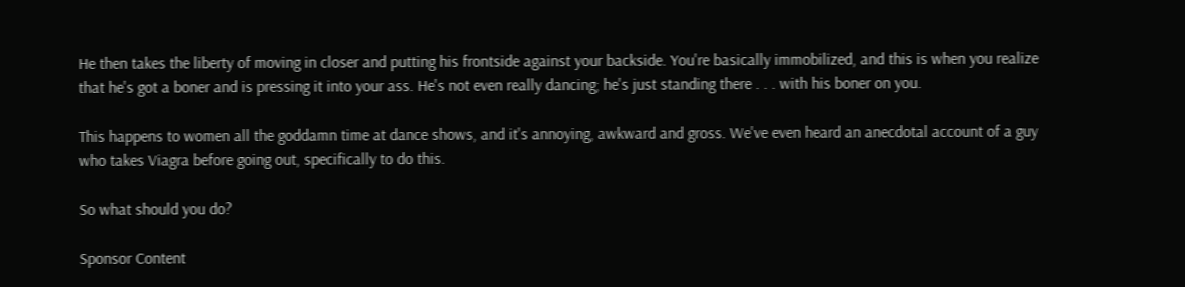He then takes the liberty of moving in closer and putting his frontside against your backside. You're basically immobilized, and this is when you realize that he's got a boner and is pressing it into your ass. He's not even really dancing; he's just standing there . . . with his boner on you.

This happens to women all the goddamn time at dance shows, and it's annoying, awkward and gross. We've even heard an anecdotal account of a guy who takes Viagra before going out, specifically to do this.

So what should you do?

Sponsor Content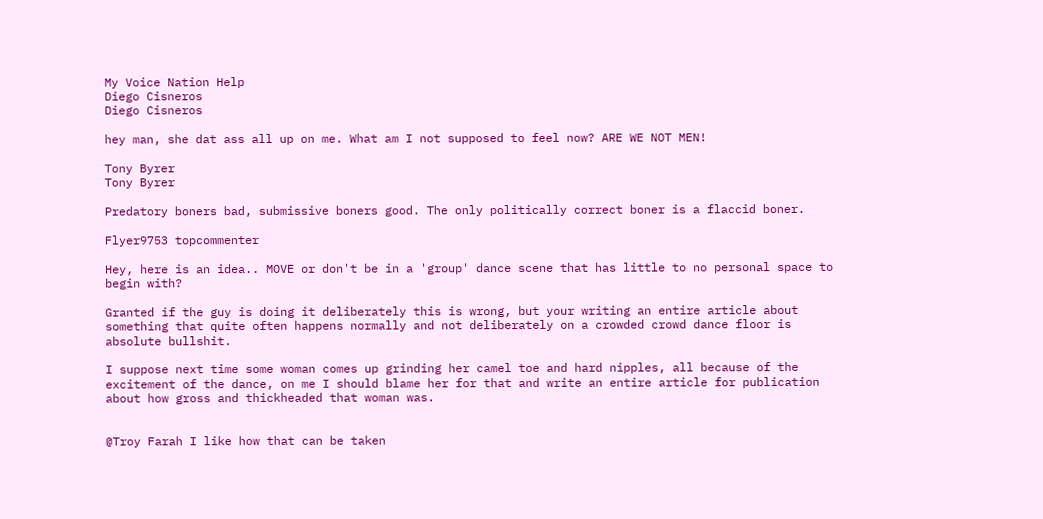My Voice Nation Help
Diego Cisneros
Diego Cisneros

hey man, she dat ass all up on me. What am I not supposed to feel now? ARE WE NOT MEN!

Tony Byrer
Tony Byrer

Predatory boners bad, submissive boners good. The only politically correct boner is a flaccid boner.

Flyer9753 topcommenter

Hey, here is an idea.. MOVE or don't be in a 'group' dance scene that has little to no personal space to begin with?

Granted if the guy is doing it deliberately this is wrong, but your writing an entire article about something that quite often happens normally and not deliberately on a crowded crowd dance floor is absolute bullshit.

I suppose next time some woman comes up grinding her camel toe and hard nipples, all because of the excitement of the dance, on me I should blame her for that and write an entire article for publication about how gross and thickheaded that woman was.


@Troy Farah I like how that can be taken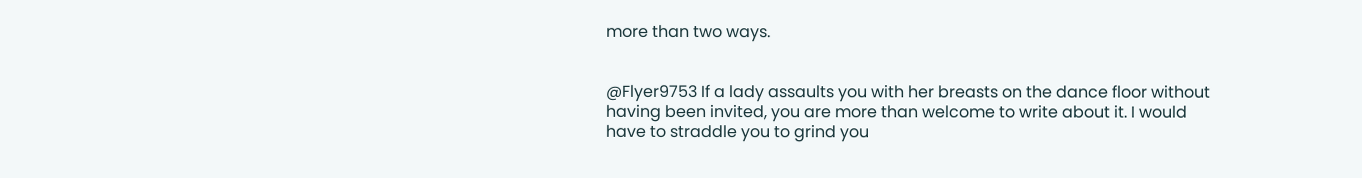more than two ways.


@Flyer9753 If a lady assaults you with her breasts on the dance floor without having been invited, you are more than welcome to write about it. I would have to straddle you to grind you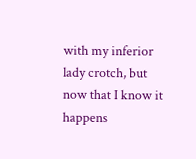with my inferior lady crotch, but now that I know it happens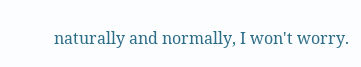naturally and normally, I won't worry.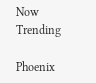Now Trending

Phoenix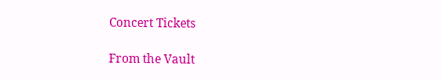Concert Tickets

From the Vault